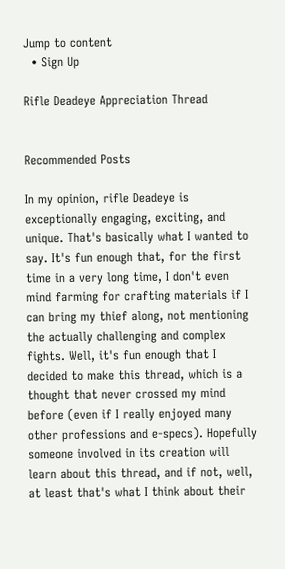Jump to content
  • Sign Up

Rifle Deadeye Appreciation Thread


Recommended Posts

In my opinion, rifle Deadeye is exceptionally engaging, exciting, and unique. That's basically what I wanted to say. It's fun enough that, for the first time in a very long time, I don't even mind farming for crafting materials if I can bring my thief along, not mentioning the actually challenging and complex fights. Well, it's fun enough that I decided to make this thread, which is a thought that never crossed my mind before (even if I really enjoyed many other professions and e-specs). Hopefully someone involved in its creation will learn about this thread, and if not, well, at least that's what I think about their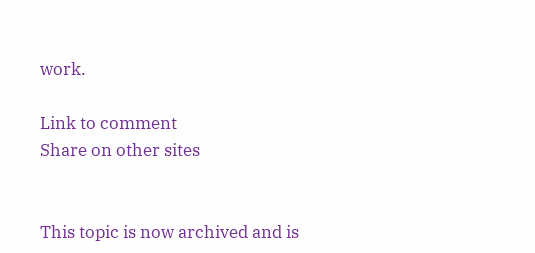work.

Link to comment
Share on other sites


This topic is now archived and is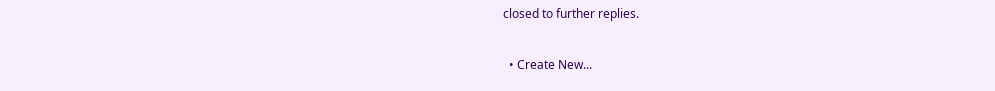closed to further replies.

  • Create New...